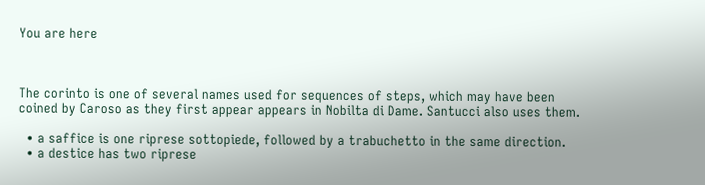You are here



The corinto is one of several names used for sequences of steps, which may have been coined by Caroso as they first appear appears in Nobilta di Dame. Santucci also uses them.

  • a saffice is one riprese sottopiede, followed by a trabuchetto in the same direction.
  • a destice has two riprese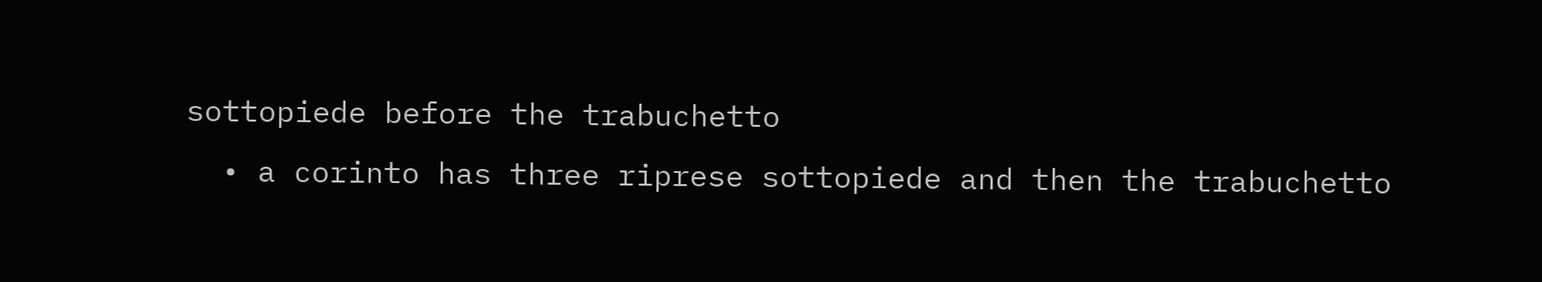sottopiede before the trabuchetto
  • a corinto has three riprese sottopiede and then the trabuchetto